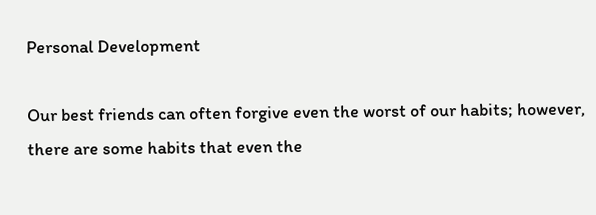Personal Development

Our best friends can often forgive even the worst of our habits; however, there are some habits that even the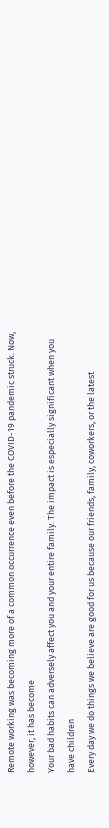Remote working was becoming more of a common occurrence even before the COVID-19 pandemic struck. Now, however, it has become
Your bad habits can adversely affect you and your entire family. The impact is especially significant when you have children
Every day we do things we believe are good for us because our friends, family, coworkers, or the latest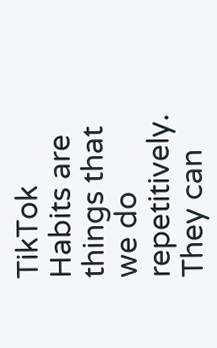TikTok
Habits are things that we do repetitively. They can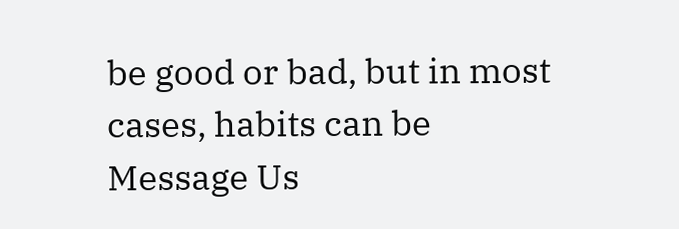be good or bad, but in most cases, habits can be
Message Us